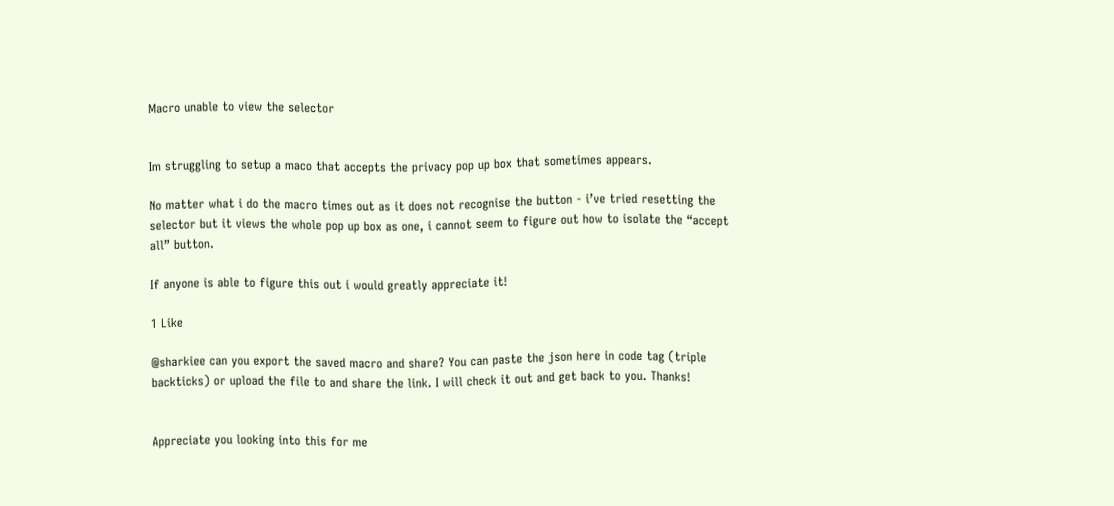Macro unable to view the selector


Im struggling to setup a maco that accepts the privacy pop up box that sometimes appears.

No matter what i do the macro times out as it does not recognise the button - i’ve tried resetting the selector but it views the whole pop up box as one, i cannot seem to figure out how to isolate the “accept all” button.

If anyone is able to figure this out i would greatly appreciate it!

1 Like

@sharkiee can you export the saved macro and share? You can paste the json here in code tag (triple backticks) or upload the file to and share the link. I will check it out and get back to you. Thanks!


Appreciate you looking into this for me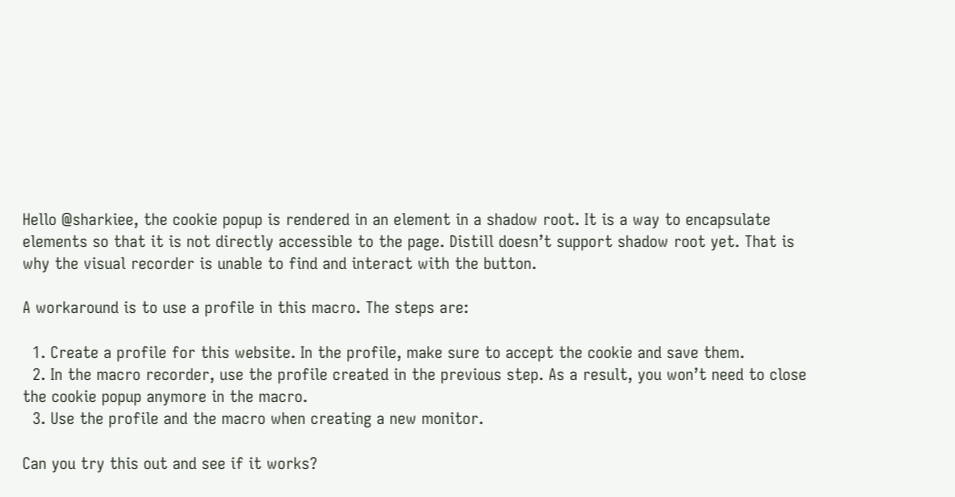Hello @sharkiee, the cookie popup is rendered in an element in a shadow root. It is a way to encapsulate elements so that it is not directly accessible to the page. Distill doesn’t support shadow root yet. That is why the visual recorder is unable to find and interact with the button.

A workaround is to use a profile in this macro. The steps are:

  1. Create a profile for this website. In the profile, make sure to accept the cookie and save them.
  2. In the macro recorder, use the profile created in the previous step. As a result, you won’t need to close the cookie popup anymore in the macro.
  3. Use the profile and the macro when creating a new monitor.

Can you try this out and see if it works?